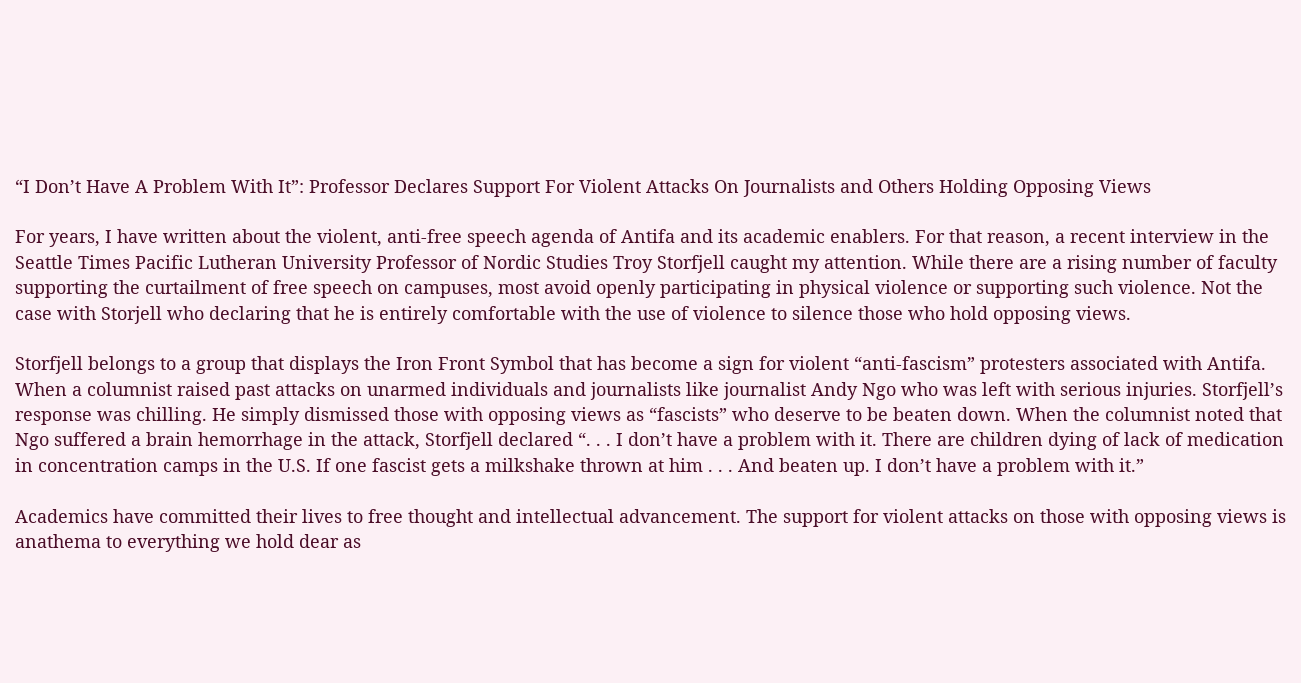“I Don’t Have A Problem With It”: Professor Declares Support For Violent Attacks On Journalists and Others Holding Opposing Views

For years, I have written about the violent, anti-free speech agenda of Antifa and its academic enablers. For that reason, a recent interview in the Seattle Times Pacific Lutheran University Professor of Nordic Studies Troy Storfjell caught my attention. While there are a rising number of faculty supporting the curtailment of free speech on campuses, most avoid openly participating in physical violence or supporting such violence. Not the case with Storjell who declaring that he is entirely comfortable with the use of violence to silence those who hold opposing views.

Storfjell belongs to a group that displays the Iron Front Symbol that has become a sign for violent “anti-fascism” protesters associated with Antifa. When a columnist raised past attacks on unarmed individuals and journalists like journalist Andy Ngo who was left with serious injuries. Storfjell’s response was chilling. He simply dismissed those with opposing views as “fascists” who deserve to be beaten down. When the columnist noted that Ngo suffered a brain hemorrhage in the attack, Storfjell declared “. . . I don’t have a problem with it. There are children dying of lack of medication in concentration camps in the U.S. If one fascist gets a milkshake thrown at him . . . And beaten up. I don’t have a problem with it.”

Academics have committed their lives to free thought and intellectual advancement. The support for violent attacks on those with opposing views is anathema to everything we hold dear as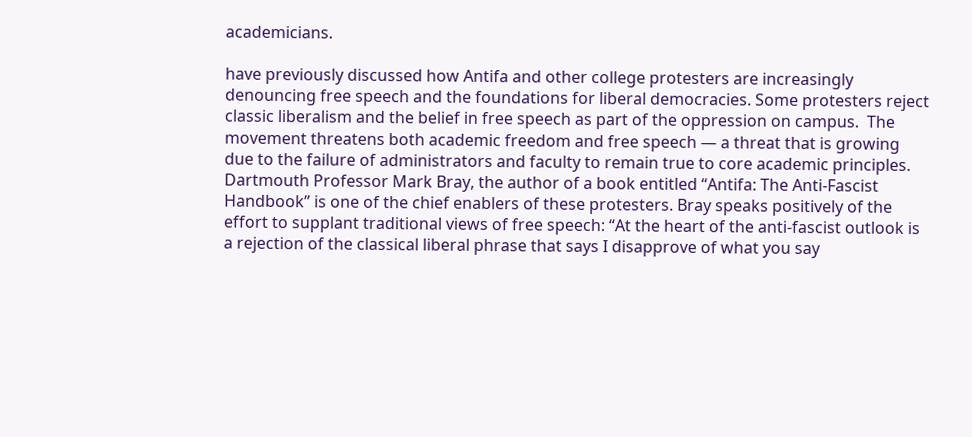academicians.

have previously discussed how Antifa and other college protesters are increasingly denouncing free speech and the foundations for liberal democracies. Some protesters reject classic liberalism and the belief in free speech as part of the oppression on campus.  The movement threatens both academic freedom and free speech — a threat that is growing due to the failure of administrators and faculty to remain true to core academic principles.  Dartmouth Professor Mark Bray, the author of a book entitled “Antifa: The Anti-Fascist Handbook” is one of the chief enablers of these protesters. Bray speaks positively of the effort to supplant traditional views of free speech: “At the heart of the anti-fascist outlook is a rejection of the classical liberal phrase that says I disapprove of what you say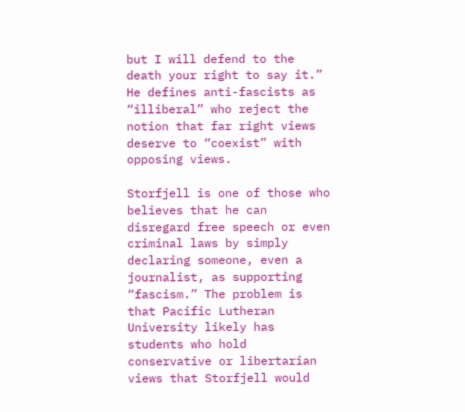but I will defend to the death your right to say it.” He defines anti-fascists as “illiberal” who reject the notion that far right views deserve to “coexist” with opposing views.

Storfjell is one of those who believes that he can disregard free speech or even criminal laws by simply declaring someone, even a journalist, as supporting “fascism.” The problem is that Pacific Lutheran University likely has students who hold conservative or libertarian views that Storfjell would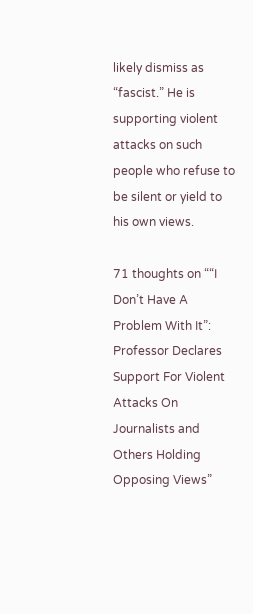likely dismiss as “fascist.” He is supporting violent attacks on such people who refuse to be silent or yield to his own views.

71 thoughts on ““I Don’t Have A Problem With It”: Professor Declares Support For Violent Attacks On Journalists and Others Holding Opposing Views”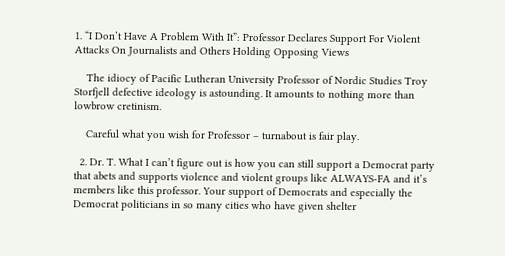1. “I Don’t Have A Problem With It”: Professor Declares Support For Violent Attacks On Journalists and Others Holding Opposing Views

    The idiocy of Pacific Lutheran University Professor of Nordic Studies Troy Storfjell defective ideology is astounding. It amounts to nothing more than lowbrow cretinism.

    Careful what you wish for Professor – turnabout is fair play.

  2. Dr. T. What I can’t figure out is how you can still support a Democrat party that abets and supports violence and violent groups like ALWAYS-FA and it’s members like this professor. Your support of Democrats and especially the Democrat politicians in so many cities who have given shelter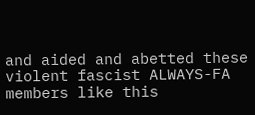and aided and abetted these violent fascist ALWAYS-FA members like this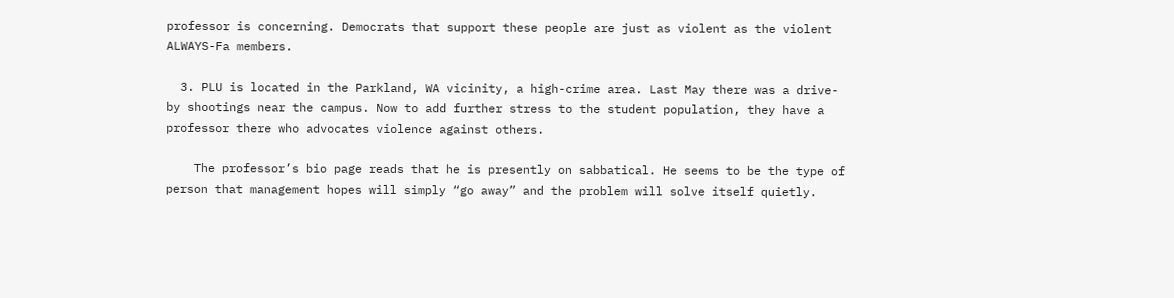professor is concerning. Democrats that support these people are just as violent as the violent ALWAYS-Fa members.

  3. PLU is located in the Parkland, WA vicinity, a high-crime area. Last May there was a drive-by shootings near the campus. Now to add further stress to the student population, they have a professor there who advocates violence against others.

    The professor’s bio page reads that he is presently on sabbatical. He seems to be the type of person that management hopes will simply “go away” and the problem will solve itself quietly.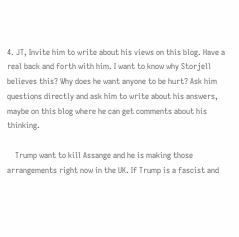4. JT, Invite him to write about his views on this blog. Have a real back and forth with him. I want to know why Storjell believes this? Why does he want anyone to be hurt? Ask him questions directly and ask him to write about his answers, maybe on this blog where he can get comments about his thinking.

    Trump want to kill Assange and he is making those arrangements right now in the UK. If Trump is a fascist and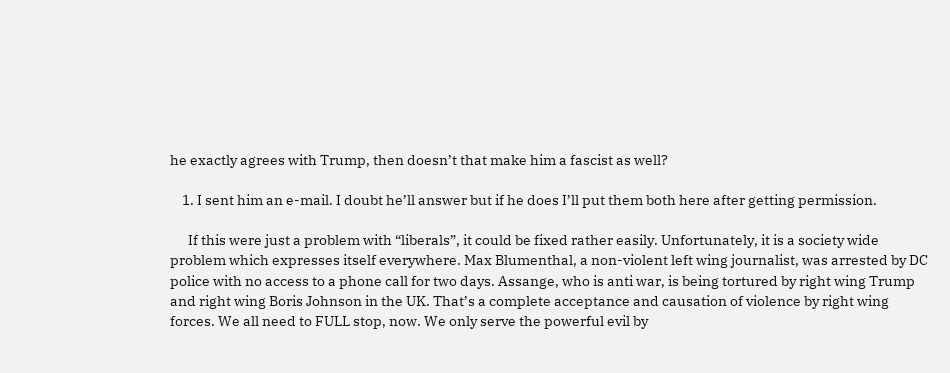he exactly agrees with Trump, then doesn’t that make him a fascist as well?

    1. I sent him an e-mail. I doubt he’ll answer but if he does I’ll put them both here after getting permission.

      If this were just a problem with “liberals”, it could be fixed rather easily. Unfortunately, it is a society wide problem which expresses itself everywhere. Max Blumenthal, a non-violent left wing journalist, was arrested by DC police with no access to a phone call for two days. Assange, who is anti war, is being tortured by right wing Trump and right wing Boris Johnson in the UK. That’s a complete acceptance and causation of violence by right wing forces. We all need to FULL stop, now. We only serve the powerful evil by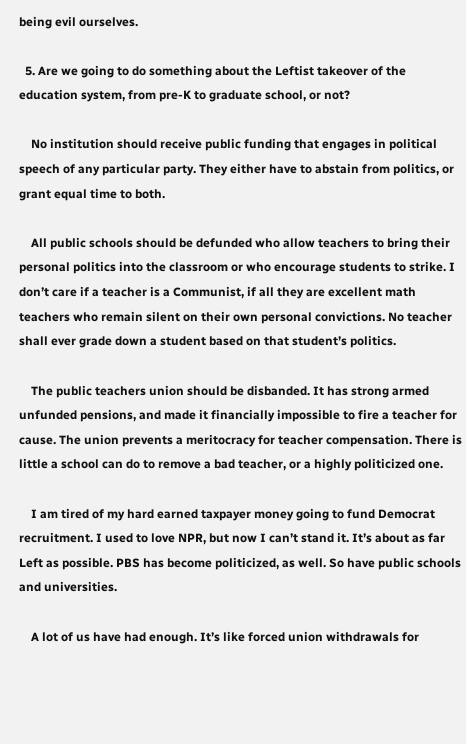being evil ourselves.

  5. Are we going to do something about the Leftist takeover of the education system, from pre-K to graduate school, or not?

    No institution should receive public funding that engages in political speech of any particular party. They either have to abstain from politics, or grant equal time to both.

    All public schools should be defunded who allow teachers to bring their personal politics into the classroom or who encourage students to strike. I don’t care if a teacher is a Communist, if all they are excellent math teachers who remain silent on their own personal convictions. No teacher shall ever grade down a student based on that student’s politics.

    The public teachers union should be disbanded. It has strong armed unfunded pensions, and made it financially impossible to fire a teacher for cause. The union prevents a meritocracy for teacher compensation. There is little a school can do to remove a bad teacher, or a highly politicized one.

    I am tired of my hard earned taxpayer money going to fund Democrat recruitment. I used to love NPR, but now I can’t stand it. It’s about as far Left as possible. PBS has become politicized, as well. So have public schools and universities.

    A lot of us have had enough. It’s like forced union withdrawals for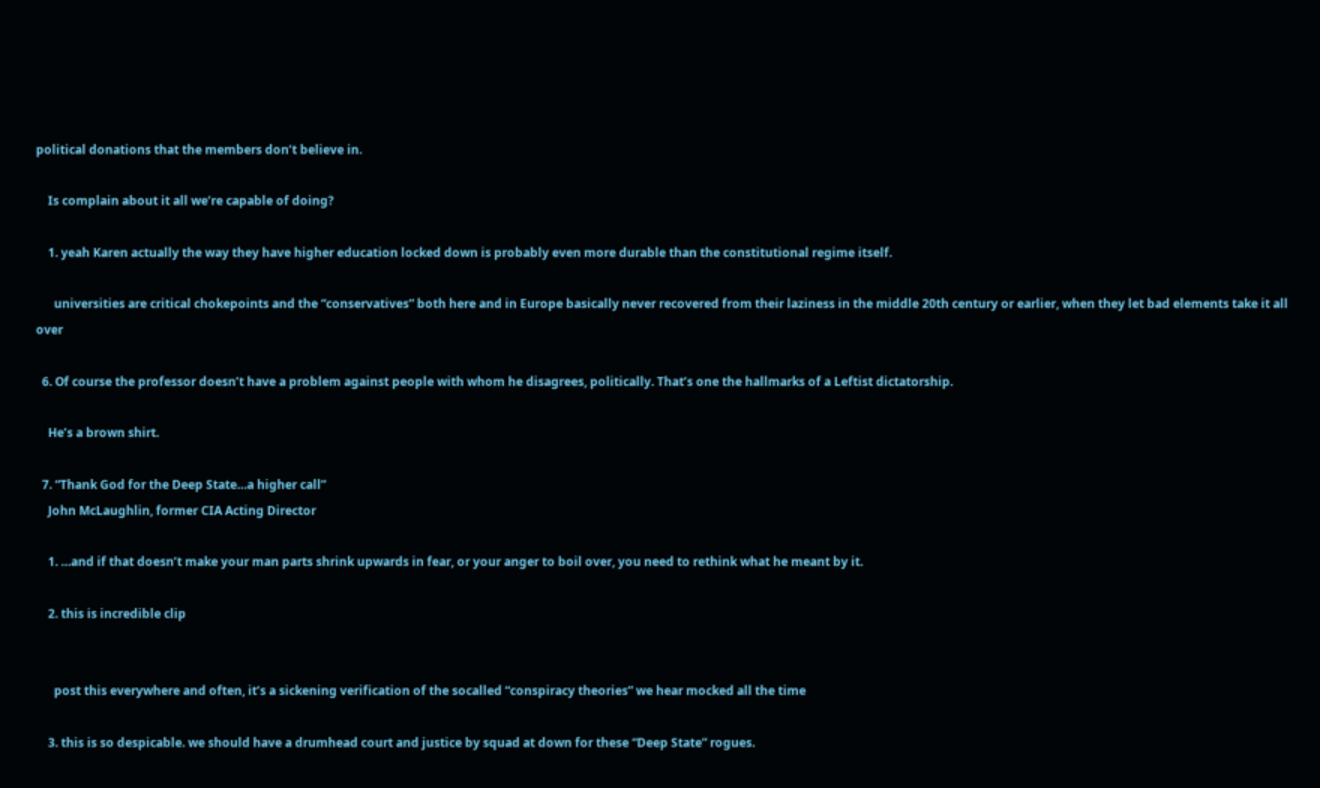political donations that the members don’t believe in.

    Is complain about it all we’re capable of doing?

    1. yeah Karen actually the way they have higher education locked down is probably even more durable than the constitutional regime itself.

      universities are critical chokepoints and the “conservatives” both here and in Europe basically never recovered from their laziness in the middle 20th century or earlier, when they let bad elements take it all over

  6. Of course the professor doesn’t have a problem against people with whom he disagrees, politically. That’s one the hallmarks of a Leftist dictatorship.

    He’s a brown shirt.

  7. “Thank God for the Deep State…a higher call”
    John McLaughlin, former CIA Acting Director

    1. …and if that doesn’t make your man parts shrink upwards in fear, or your anger to boil over, you need to rethink what he meant by it.

    2. this is incredible clip


      post this everywhere and often, it’s a sickening verification of the socalled “conspiracy theories” we hear mocked all the time

    3. this is so despicable. we should have a drumhead court and justice by squad at down for these “Deep State” rogues.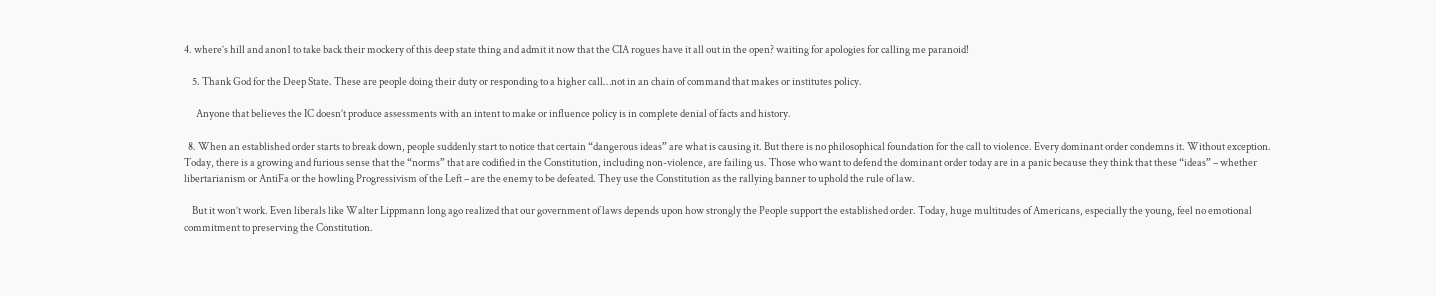4. where’s hill and anon1 to take back their mockery of this deep state thing and admit it now that the CIA rogues have it all out in the open? waiting for apologies for calling me paranoid!

    5. Thank God for the Deep State. These are people doing their duty or responding to a higher call…not in an chain of command that makes or institutes policy.

      Anyone that believes the IC doesn’t produce assessments with an intent to make or influence policy is in complete denial of facts and history.

  8. When an established order starts to break down, people suddenly start to notice that certain “dangerous ideas” are what is causing it. But there is no philosophical foundation for the call to violence. Every dominant order condemns it. Without exception. Today, there is a growing and furious sense that the “norms” that are codified in the Constitution, including non-violence, are failing us. Those who want to defend the dominant order today are in a panic because they think that these “ideas” – whether libertarianism or AntiFa or the howling Progressivism of the Left – are the enemy to be defeated. They use the Constitution as the rallying banner to uphold the rule of law.

    But it won’t work. Even liberals like Walter Lippmann long ago realized that our government of laws depends upon how strongly the People support the established order. Today, huge multitudes of Americans, especially the young, feel no emotional commitment to preserving the Constitution.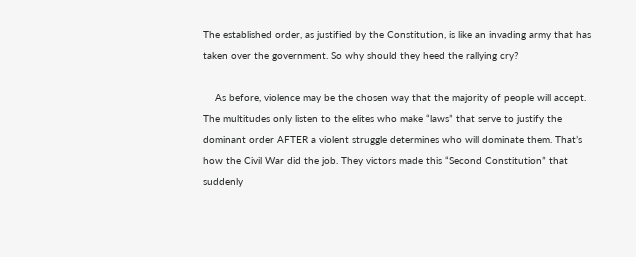The established order, as justified by the Constitution, is like an invading army that has taken over the government. So why should they heed the rallying cry?

    As before, violence may be the chosen way that the majority of people will accept. The multitudes only listen to the elites who make “laws” that serve to justify the dominant order AFTER a violent struggle determines who will dominate them. That’s how the Civil War did the job. They victors made this “Second Constitution” that suddenly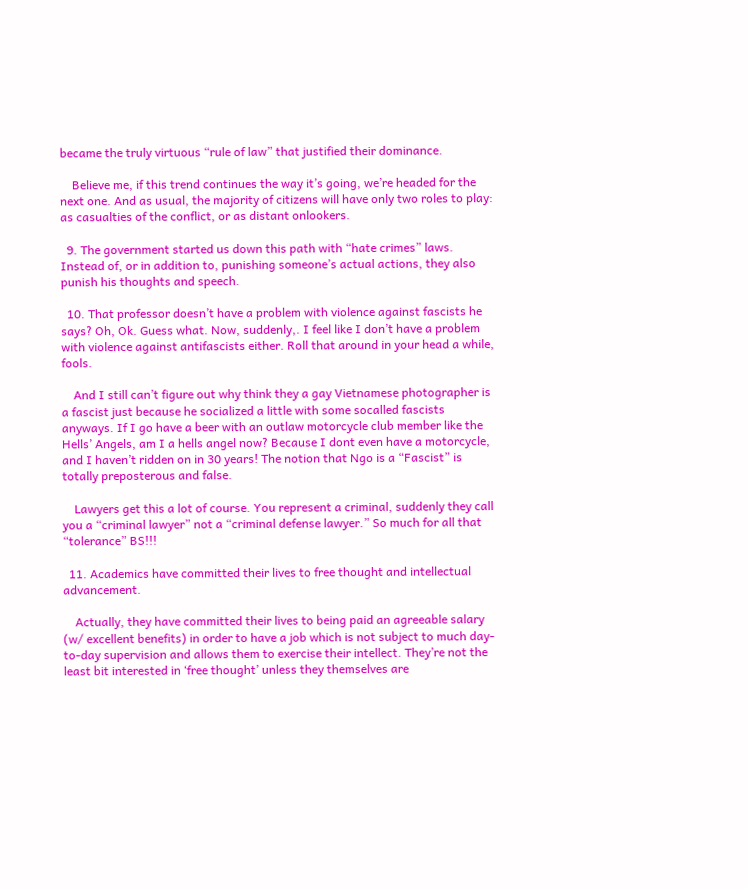became the truly virtuous “rule of law” that justified their dominance.

    Believe me, if this trend continues the way it’s going, we’re headed for the next one. And as usual, the majority of citizens will have only two roles to play: as casualties of the conflict, or as distant onlookers.

  9. The government started us down this path with “hate crimes” laws. Instead of, or in addition to, punishing someone’s actual actions, they also punish his thoughts and speech.

  10. That professor doesn’t have a problem with violence against fascists he says? Oh, Ok. Guess what. Now, suddenly,. I feel like I don’t have a problem with violence against antifascists either. Roll that around in your head a while, fools.

    And I still can’t figure out why think they a gay Vietnamese photographer is a fascist just because he socialized a little with some socalled fascists anyways. If I go have a beer with an outlaw motorcycle club member like the Hells’ Angels, am I a hells angel now? Because I dont even have a motorcycle, and I haven’t ridden on in 30 years! The notion that Ngo is a “Fascist” is totally preposterous and false.

    Lawyers get this a lot of course. You represent a criminal, suddenly they call you a “criminal lawyer” not a “criminal defense lawyer.” So much for all that “tolerance” BS!!!

  11. Academics have committed their lives to free thought and intellectual advancement.

    Actually, they have committed their lives to being paid an agreeable salary (w/ excellent benefits) in order to have a job which is not subject to much day-to-day supervision and allows them to exercise their intellect. They’re not the least bit interested in ‘free thought’ unless they themselves are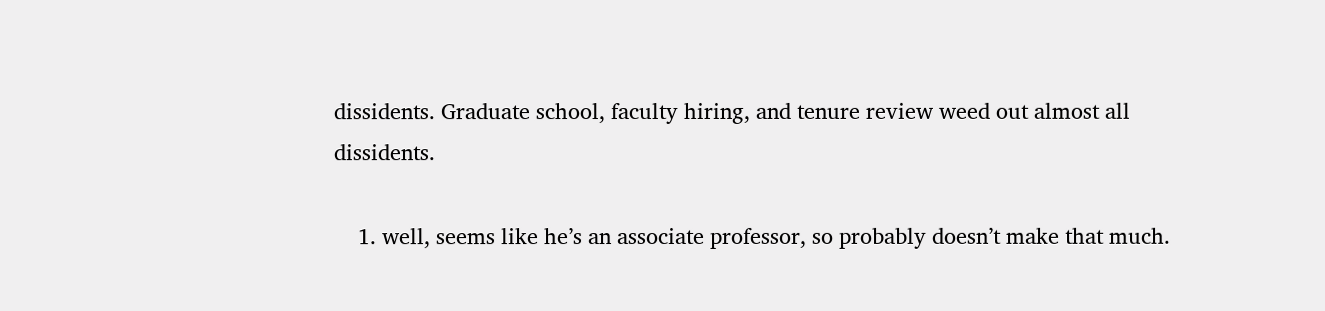dissidents. Graduate school, faculty hiring, and tenure review weed out almost all dissidents.

    1. well, seems like he’s an associate professor, so probably doesn’t make that much.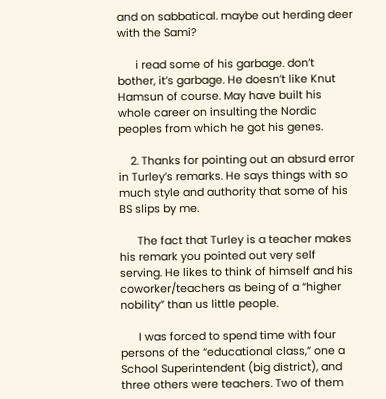and on sabbatical. maybe out herding deer with the Sami?

      i read some of his garbage. don’t bother, it’s garbage. He doesn’t like Knut Hamsun of course. May have built his whole career on insulting the Nordic peoples from which he got his genes.

    2. Thanks for pointing out an absurd error in Turley’s remarks. He says things with so much style and authority that some of his BS slips by me.

      The fact that Turley is a teacher makes his remark you pointed out very self serving. He likes to think of himself and his coworker/teachers as being of a “higher nobility” than us little people.

      I was forced to spend time with four persons of the “educational class,” one a School Superintendent (big district), and three others were teachers. Two of them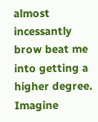almost incessantly brow beat me into getting a higher degree. Imagine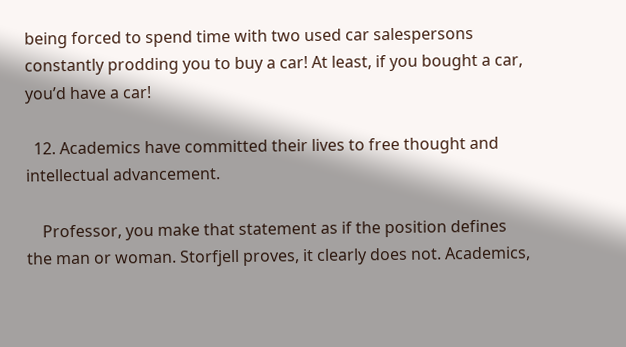being forced to spend time with two used car salespersons constantly prodding you to buy a car! At least, if you bought a car, you’d have a car!

  12. Academics have committed their lives to free thought and intellectual advancement.

    Professor, you make that statement as if the position defines the man or woman. Storfjell proves, it clearly does not. Academics,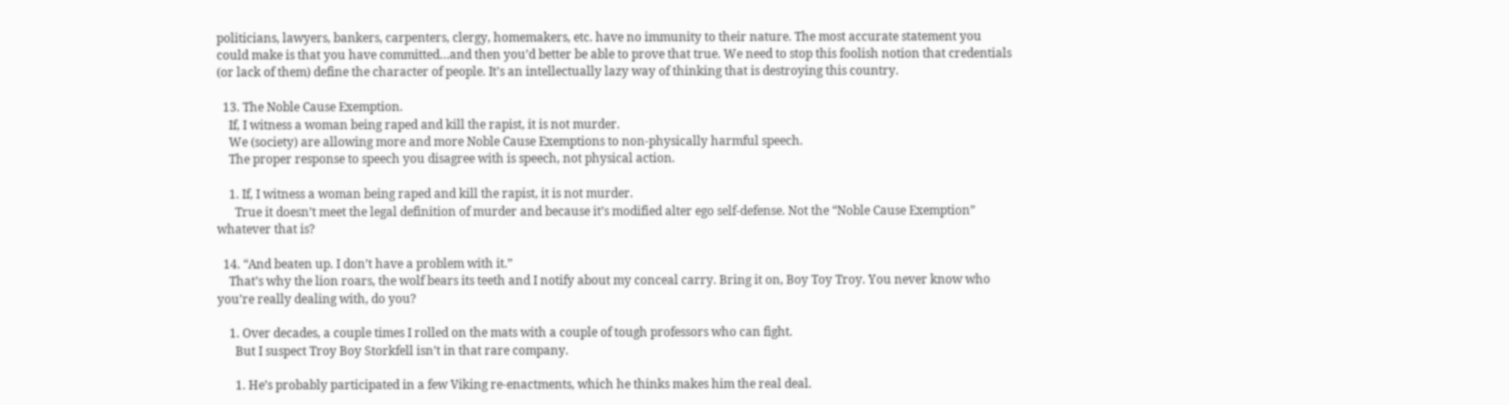politicians, lawyers, bankers, carpenters, clergy, homemakers, etc. have no immunity to their nature. The most accurate statement you could make is that you have committed…and then you’d better be able to prove that true. We need to stop this foolish notion that credentials (or lack of them) define the character of people. It’s an intellectually lazy way of thinking that is destroying this country.

  13. The Noble Cause Exemption.
    If, I witness a woman being raped and kill the rapist, it is not murder.
    We (society) are allowing more and more Noble Cause Exemptions to non-physically harmful speech.
    The proper response to speech you disagree with is speech, not physical action.

    1. If, I witness a woman being raped and kill the rapist, it is not murder.
      True it doesn’t meet the legal definition of murder and because it’s modified alter ego self-defense. Not the “Noble Cause Exemption” whatever that is?

  14. “And beaten up. I don’t have a problem with it.”
    That’s why the lion roars, the wolf bears its teeth and I notify about my conceal carry. Bring it on, Boy Toy Troy. You never know who you’re really dealing with, do you?

    1. Over decades, a couple times I rolled on the mats with a couple of tough professors who can fight.
      But I suspect Troy Boy Storkfell isn’t in that rare company.

      1. He’s probably participated in a few Viking re-enactments, which he thinks makes him the real deal.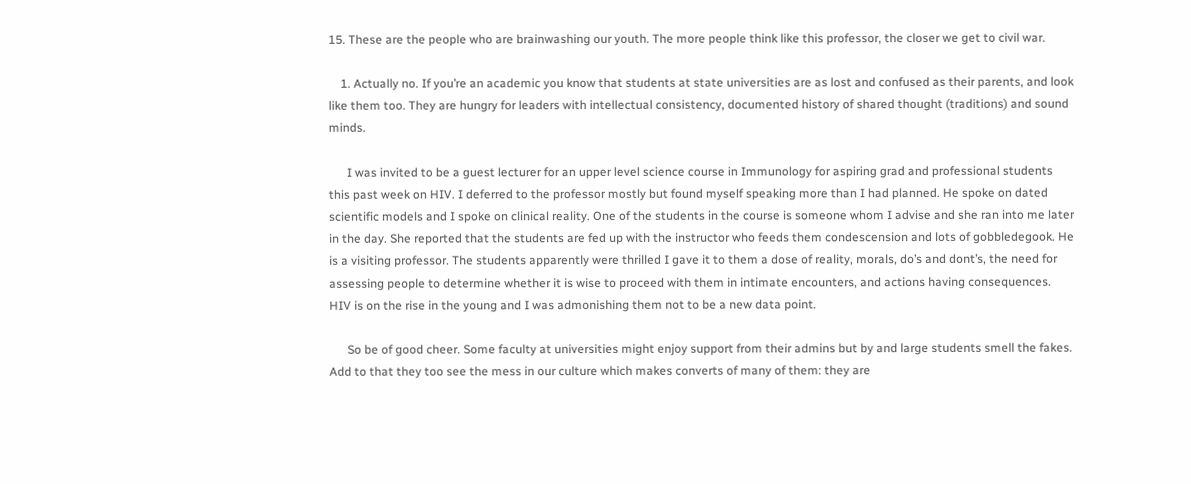15. These are the people who are brainwashing our youth. The more people think like this professor, the closer we get to civil war.

    1. Actually no. If you’re an academic you know that students at state universities are as lost and confused as their parents, and look like them too. They are hungry for leaders with intellectual consistency, documented history of shared thought (traditions) and sound minds.

      I was invited to be a guest lecturer for an upper level science course in Immunology for aspiring grad and professional students this past week on HIV. I deferred to the professor mostly but found myself speaking more than I had planned. He spoke on dated scientific models and I spoke on clinical reality. One of the students in the course is someone whom I advise and she ran into me later in the day. She reported that the students are fed up with the instructor who feeds them condescension and lots of gobbledegook. He is a visiting professor. The students apparently were thrilled I gave it to them a dose of reality, morals, do’s and dont’s, the need for assessing people to determine whether it is wise to proceed with them in intimate encounters, and actions having consequences. HIV is on the rise in the young and I was admonishing them not to be a new data point.

      So be of good cheer. Some faculty at universities might enjoy support from their admins but by and large students smell the fakes. Add to that they too see the mess in our culture which makes converts of many of them: they are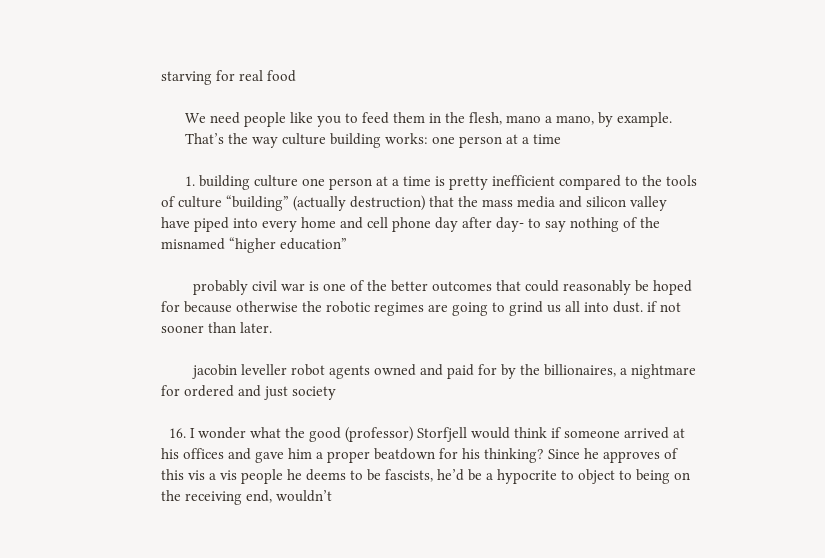starving for real food

      We need people like you to feed them in the flesh, mano a mano, by example.
      That’s the way culture building works: one person at a time

      1. building culture one person at a time is pretty inefficient compared to the tools of culture “building” (actually destruction) that the mass media and silicon valley have piped into every home and cell phone day after day- to say nothing of the misnamed “higher education”

        probably civil war is one of the better outcomes that could reasonably be hoped for because otherwise the robotic regimes are going to grind us all into dust. if not sooner than later.

        jacobin leveller robot agents owned and paid for by the billionaires, a nightmare for ordered and just society

  16. I wonder what the good (professor) Storfjell would think if someone arrived at his offices and gave him a proper beatdown for his thinking? Since he approves of this vis a vis people he deems to be fascists, he’d be a hypocrite to object to being on the receiving end, wouldn’t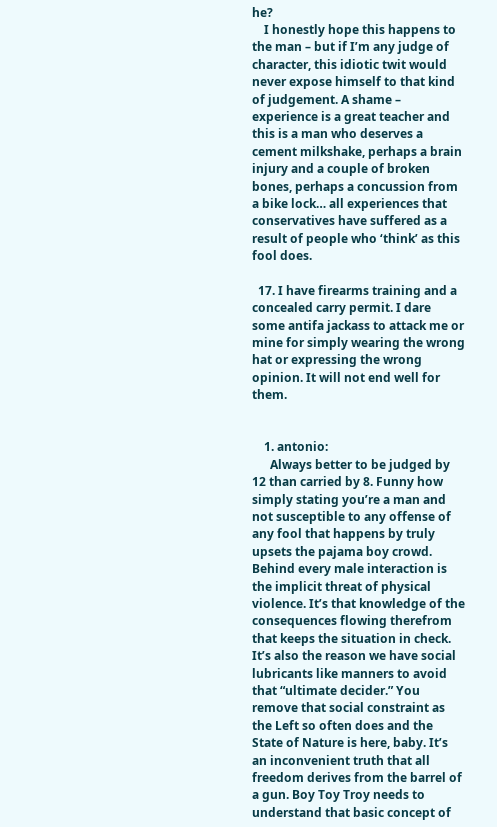he?
    I honestly hope this happens to the man – but if I’m any judge of character, this idiotic twit would never expose himself to that kind of judgement. A shame – experience is a great teacher and this is a man who deserves a cement milkshake, perhaps a brain injury and a couple of broken bones, perhaps a concussion from a bike lock… all experiences that conservatives have suffered as a result of people who ‘think’ as this fool does.

  17. I have firearms training and a concealed carry permit. I dare some antifa jackass to attack me or mine for simply wearing the wrong hat or expressing the wrong opinion. It will not end well for them.


    1. antonio:
      Always better to be judged by 12 than carried by 8. Funny how simply stating you’re a man and not susceptible to any offense of any fool that happens by truly upsets the pajama boy crowd. Behind every male interaction is the implicit threat of physical violence. It’s that knowledge of the consequences flowing therefrom that keeps the situation in check. It’s also the reason we have social lubricants like manners to avoid that “ultimate decider.” You remove that social constraint as the Left so often does and the State of Nature is here, baby. It’s an inconvenient truth that all freedom derives from the barrel of a gun. Boy Toy Troy needs to understand that basic concept of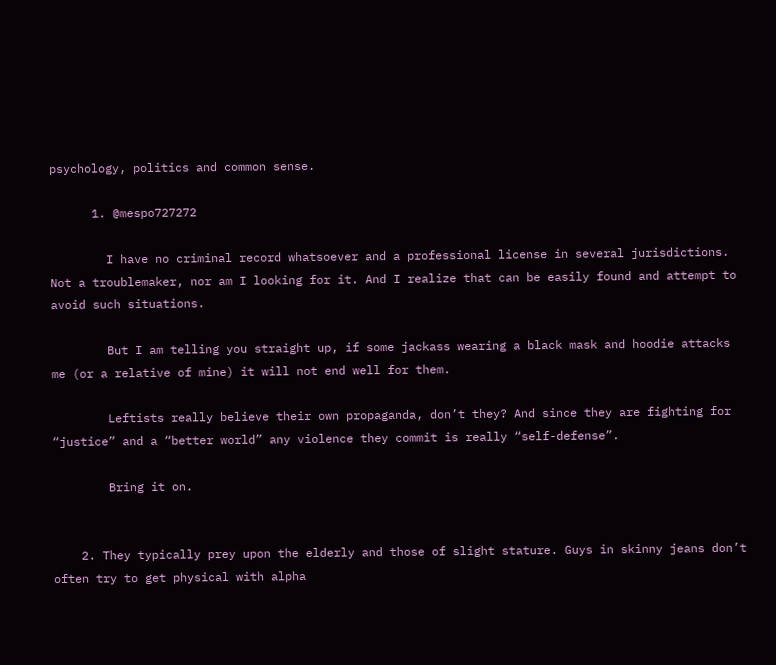psychology, politics and common sense.

      1. @mespo727272

        I have no criminal record whatsoever and a professional license in several jurisdictions. Not a troublemaker, nor am I looking for it. And I realize that can be easily found and attempt to avoid such situations.

        But I am telling you straight up, if some jackass wearing a black mask and hoodie attacks me (or a relative of mine) it will not end well for them.

        Leftists really believe their own propaganda, don’t they? And since they are fighting for “justice” and a “better world” any violence they commit is really “self-defense”.

        Bring it on.


    2. They typically prey upon the elderly and those of slight stature. Guys in skinny jeans don’t often try to get physical with alpha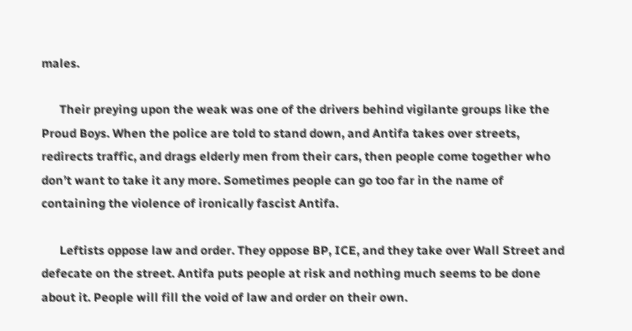males.

      Their preying upon the weak was one of the drivers behind vigilante groups like the Proud Boys. When the police are told to stand down, and Antifa takes over streets, redirects traffic, and drags elderly men from their cars, then people come together who don’t want to take it any more. Sometimes people can go too far in the name of containing the violence of ironically fascist Antifa.

      Leftists oppose law and order. They oppose BP, ICE, and they take over Wall Street and defecate on the street. Antifa puts people at risk and nothing much seems to be done about it. People will fill the void of law and order on their own.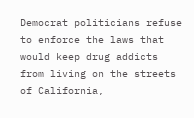Democrat politicians refuse to enforce the laws that would keep drug addicts from living on the streets of California,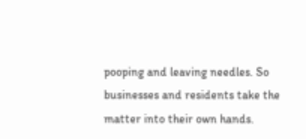pooping and leaving needles. So businesses and residents take the matter into their own hands.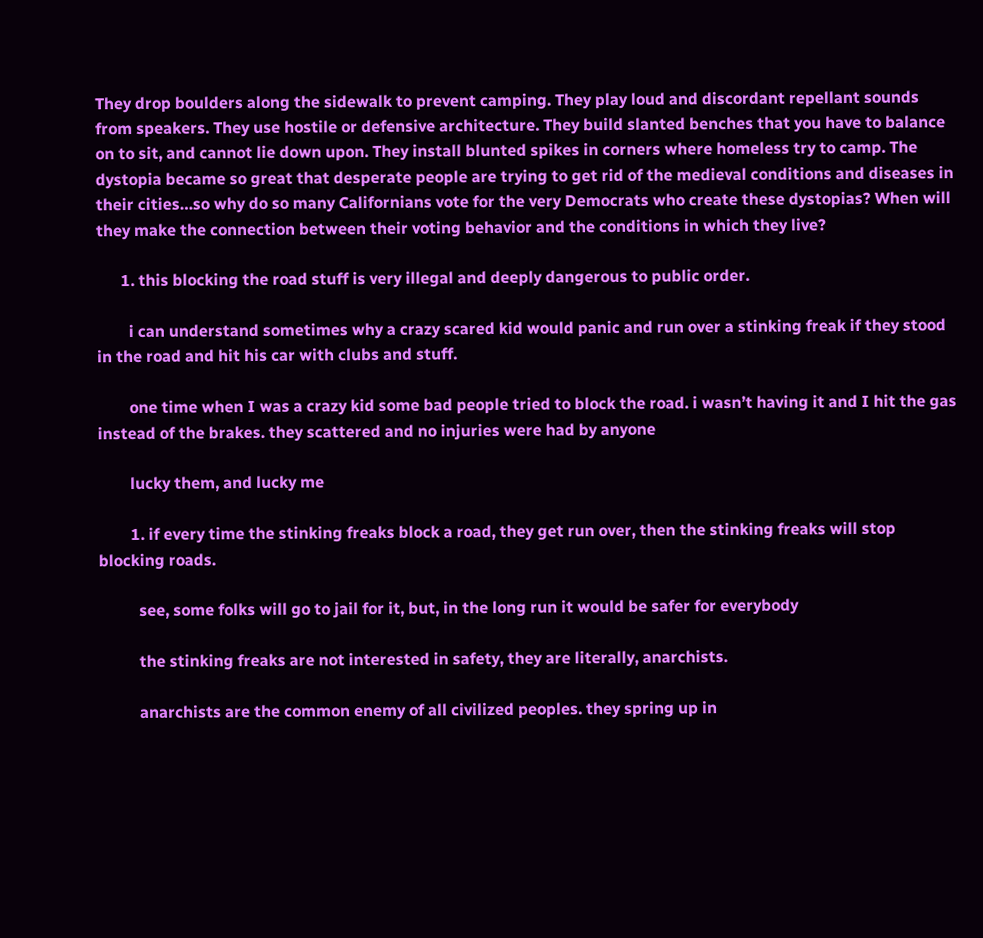They drop boulders along the sidewalk to prevent camping. They play loud and discordant repellant sounds from speakers. They use hostile or defensive architecture. They build slanted benches that you have to balance on to sit, and cannot lie down upon. They install blunted spikes in corners where homeless try to camp. The dystopia became so great that desperate people are trying to get rid of the medieval conditions and diseases in their cities…so why do so many Californians vote for the very Democrats who create these dystopias? When will they make the connection between their voting behavior and the conditions in which they live?

      1. this blocking the road stuff is very illegal and deeply dangerous to public order.

        i can understand sometimes why a crazy scared kid would panic and run over a stinking freak if they stood in the road and hit his car with clubs and stuff.

        one time when I was a crazy kid some bad people tried to block the road. i wasn’t having it and I hit the gas instead of the brakes. they scattered and no injuries were had by anyone

        lucky them, and lucky me

        1. if every time the stinking freaks block a road, they get run over, then the stinking freaks will stop blocking roads.

          see, some folks will go to jail for it, but, in the long run it would be safer for everybody

          the stinking freaks are not interested in safety, they are literally, anarchists.

          anarchists are the common enemy of all civilized peoples. they spring up in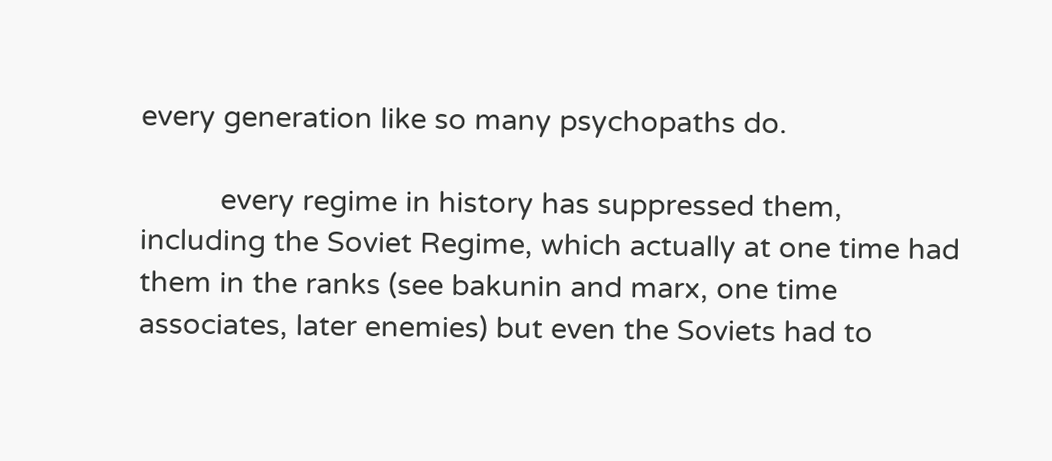every generation like so many psychopaths do.

          every regime in history has suppressed them, including the Soviet Regime, which actually at one time had them in the ranks (see bakunin and marx, one time associates, later enemies) but even the Soviets had to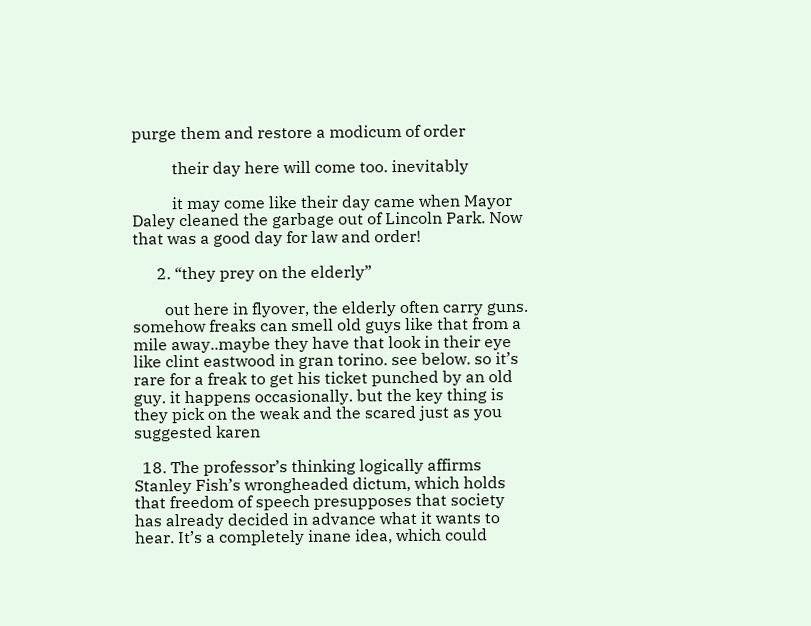purge them and restore a modicum of order

          their day here will come too. inevitably

          it may come like their day came when Mayor Daley cleaned the garbage out of Lincoln Park. Now that was a good day for law and order!

      2. “they prey on the elderly”

        out here in flyover, the elderly often carry guns. somehow freaks can smell old guys like that from a mile away..maybe they have that look in their eye like clint eastwood in gran torino. see below. so it’s rare for a freak to get his ticket punched by an old guy. it happens occasionally. but the key thing is they pick on the weak and the scared just as you suggested karen

  18. The professor’s thinking logically affirms Stanley Fish’s wrongheaded dictum, which holds that freedom of speech presupposes that society has already decided in advance what it wants to hear. It’s a completely inane idea, which could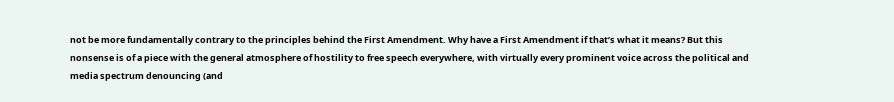not be more fundamentally contrary to the principles behind the First Amendment. Why have a First Amendment if that’s what it means? But this nonsense is of a piece with the general atmosphere of hostility to free speech everywhere, with virtually every prominent voice across the political and media spectrum denouncing (and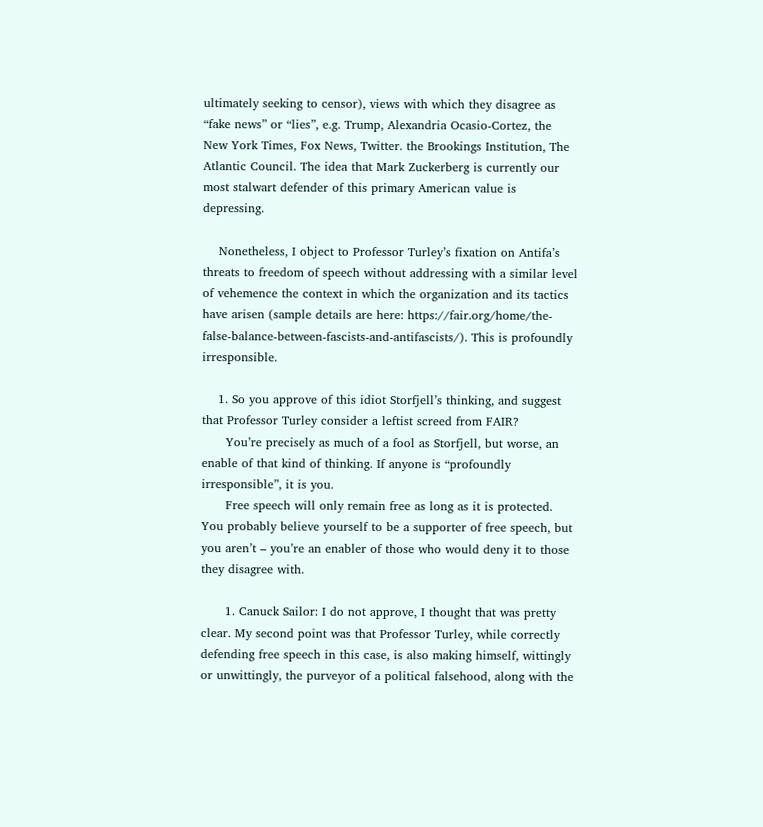ultimately seeking to censor), views with which they disagree as “fake news” or “lies”, e.g. Trump, Alexandria Ocasio-Cortez, the New York Times, Fox News, Twitter. the Brookings Institution, The Atlantic Council. The idea that Mark Zuckerberg is currently our most stalwart defender of this primary American value is depressing.

    Nonetheless, I object to Professor Turley’s fixation on Antifa’s threats to freedom of speech without addressing with a similar level of vehemence the context in which the organization and its tactics have arisen (sample details are here: https://fair.org/home/the-false-balance-between-fascists-and-antifascists/). This is profoundly irresponsible.

    1. So you approve of this idiot Storfjell’s thinking, and suggest that Professor Turley consider a leftist screed from FAIR?
      You’re precisely as much of a fool as Storfjell, but worse, an enable of that kind of thinking. If anyone is “profoundly irresponsible”, it is you.
      Free speech will only remain free as long as it is protected. You probably believe yourself to be a supporter of free speech, but you aren’t – you’re an enabler of those who would deny it to those they disagree with.

      1. Canuck Sailor: I do not approve, I thought that was pretty clear. My second point was that Professor Turley, while correctly defending free speech in this case, is also making himself, wittingly or unwittingly, the purveyor of a political falsehood, along with the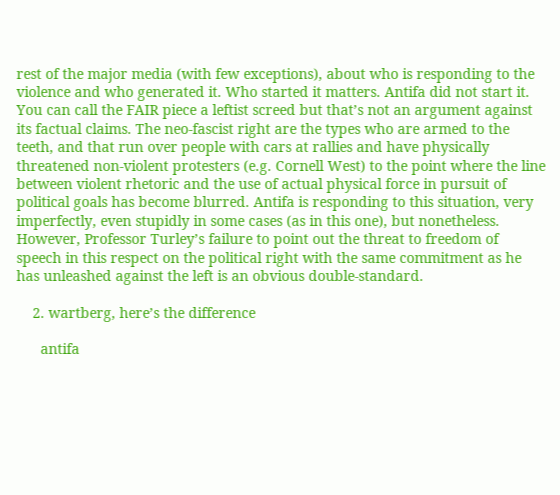rest of the major media (with few exceptions), about who is responding to the violence and who generated it. Who started it matters. Antifa did not start it. You can call the FAIR piece a leftist screed but that’s not an argument against its factual claims. The neo-fascist right are the types who are armed to the teeth, and that run over people with cars at rallies and have physically threatened non-violent protesters (e.g. Cornell West) to the point where the line between violent rhetoric and the use of actual physical force in pursuit of political goals has become blurred. Antifa is responding to this situation, very imperfectly, even stupidly in some cases (as in this one), but nonetheless. However, Professor Turley’s failure to point out the threat to freedom of speech in this respect on the political right with the same commitment as he has unleashed against the left is an obvious double-standard.

    2. wartberg, here’s the difference

      antifa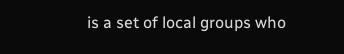is a set of local groups who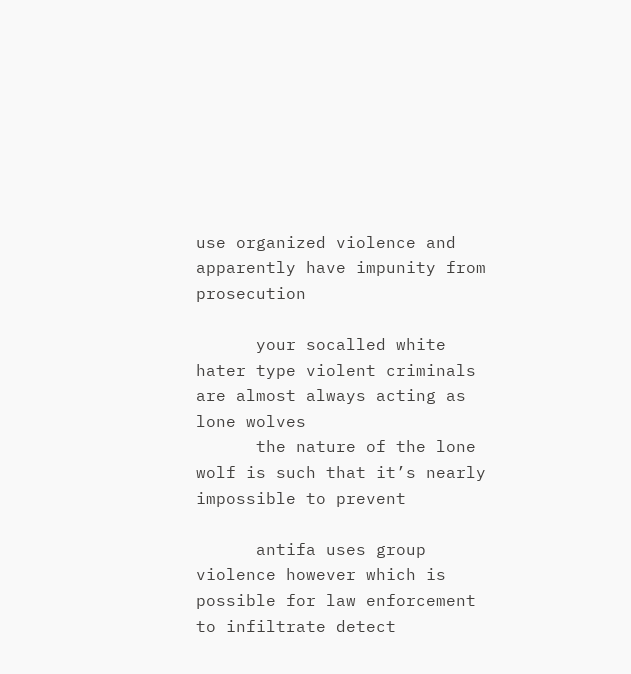use organized violence and apparently have impunity from prosecution

      your socalled white hater type violent criminals are almost always acting as lone wolves
      the nature of the lone wolf is such that it’s nearly impossible to prevent

      antifa uses group violence however which is possible for law enforcement to infiltrate detect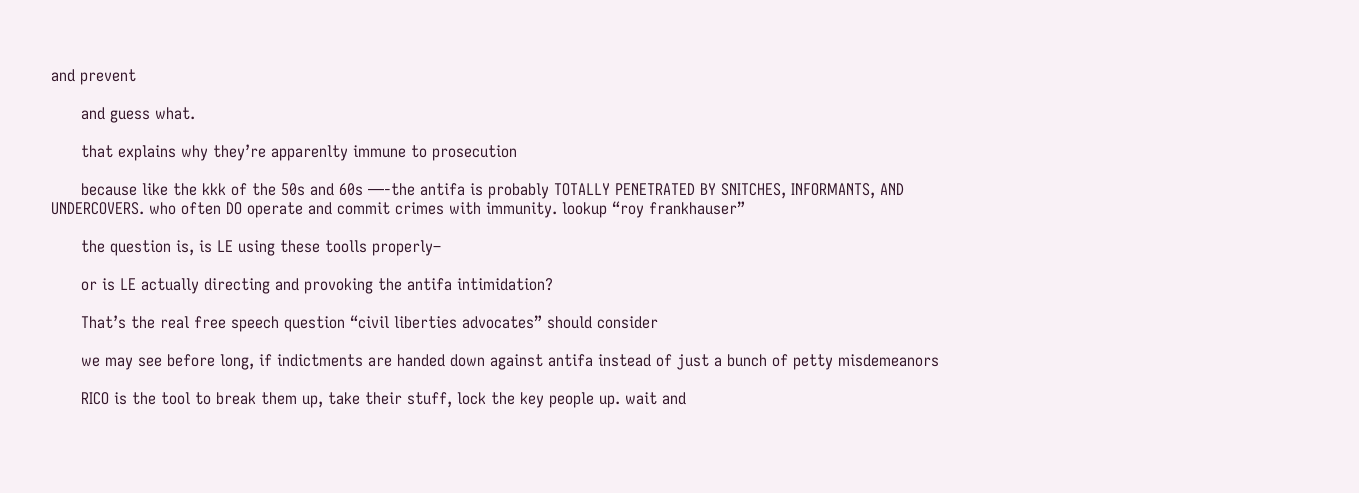and prevent

      and guess what.

      that explains why they’re apparenlty immune to prosecution

      because like the kkk of the 50s and 60s —-the antifa is probably TOTALLY PENETRATED BY SNITCHES, INFORMANTS, AND UNDERCOVERS. who often DO operate and commit crimes with immunity. lookup “roy frankhauser”

      the question is, is LE using these toolls properly–

      or is LE actually directing and provoking the antifa intimidation?

      That’s the real free speech question “civil liberties advocates” should consider

      we may see before long, if indictments are handed down against antifa instead of just a bunch of petty misdemeanors

      RICO is the tool to break them up, take their stuff, lock the key people up. wait and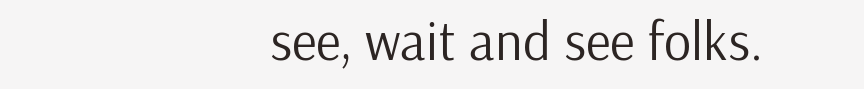see, wait and see folks.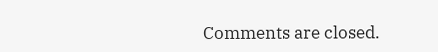Comments are closed.